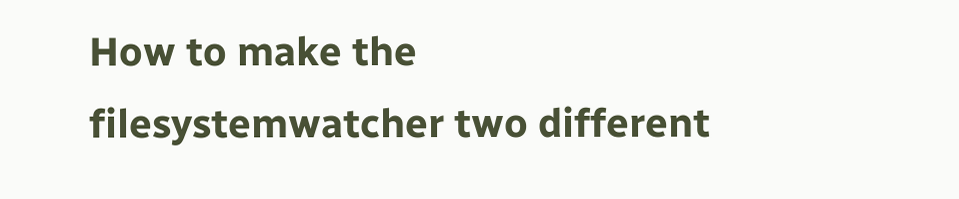How to make the filesystemwatcher two different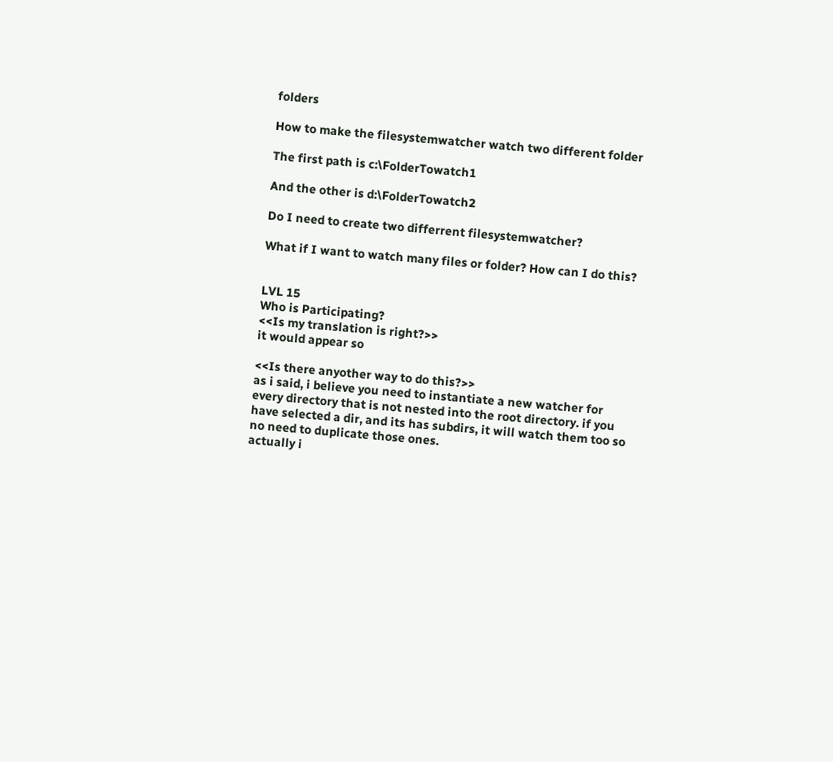folders

How to make the filesystemwatcher watch two different folder

The first path is c:\FolderTowatch1

And the other is d:\FolderTowatch2

Do I need to create two differrent filesystemwatcher?

What if I want to watch many files or folder? How can I do this?


LVL 15
Who is Participating?
<<Is my translation is right?>>
it would appear so

<<Is there anyother way to do this?>>
as i said, i believe you need to instantiate a new watcher for every directory that is not nested into the root directory. if you have selected a dir, and its has subdirs, it will watch them too so no need to duplicate those ones.
actually i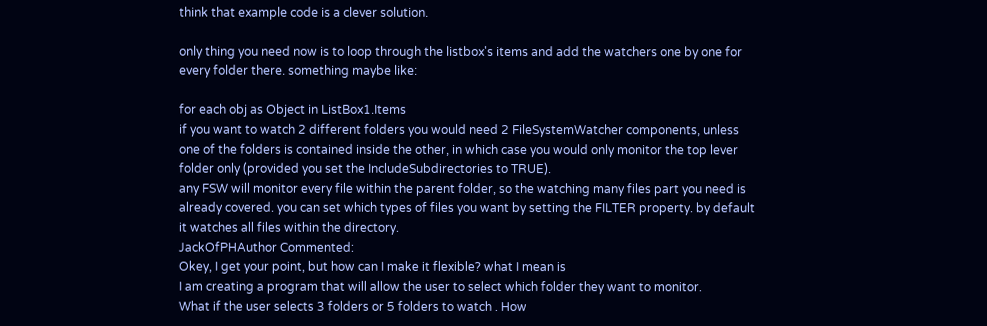think that example code is a clever solution.

only thing you need now is to loop through the listbox's items and add the watchers one by one for every folder there. something maybe like:

for each obj as Object in ListBox1.Items
if you want to watch 2 different folders you would need 2 FileSystemWatcher components, unless one of the folders is contained inside the other, in which case you would only monitor the top lever folder only (provided you set the IncludeSubdirectories to TRUE).
any FSW will monitor every file within the parent folder, so the watching many files part you need is already covered. you can set which types of files you want by setting the FILTER property. by default it watches all files within the directory.
JackOfPHAuthor Commented:
Okey, I get your point, but how can I make it flexible? what I mean is
I am creating a program that will allow the user to select which folder they want to monitor.
What if the user selects 3 folders or 5 folders to watch . How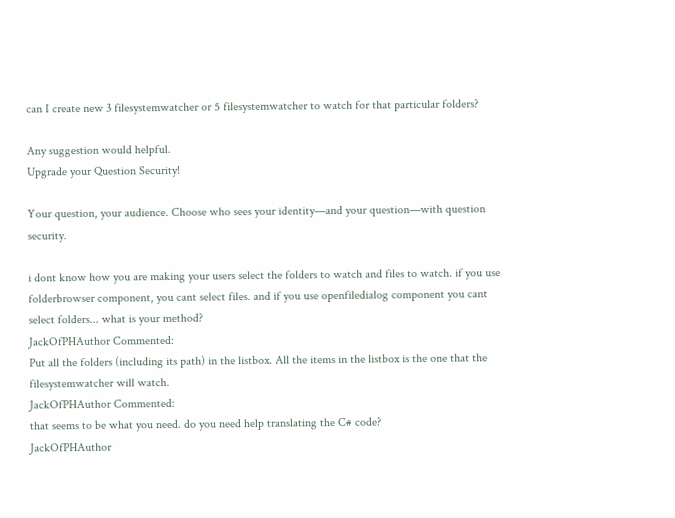can I create new 3 filesystemwatcher or 5 filesystemwatcher to watch for that particular folders?

Any suggestion would helpful.
Upgrade your Question Security!

Your question, your audience. Choose who sees your identity—and your question—with question security.

i dont know how you are making your users select the folders to watch and files to watch. if you use folderbrowser component, you cant select files. and if you use openfiledialog component you cant select folders... what is your method?
JackOfPHAuthor Commented:
Put all the folders (including its path) in the listbox. All the items in the listbox is the one that the filesystemwatcher will watch.
JackOfPHAuthor Commented:
that seems to be what you need. do you need help translating the C# code?
JackOfPHAuthor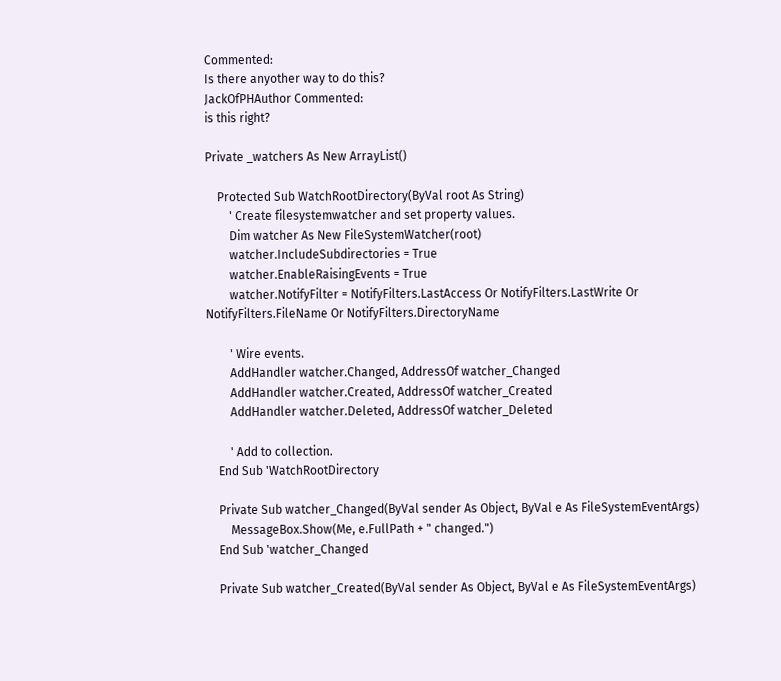Commented:
Is there anyother way to do this?
JackOfPHAuthor Commented:
is this right?

Private _watchers As New ArrayList()

    Protected Sub WatchRootDirectory(ByVal root As String)
        ' Create filesystemwatcher and set property values.
        Dim watcher As New FileSystemWatcher(root)
        watcher.IncludeSubdirectories = True
        watcher.EnableRaisingEvents = True
        watcher.NotifyFilter = NotifyFilters.LastAccess Or NotifyFilters.LastWrite Or NotifyFilters.FileName Or NotifyFilters.DirectoryName

        ' Wire events.
        AddHandler watcher.Changed, AddressOf watcher_Changed
        AddHandler watcher.Created, AddressOf watcher_Created
        AddHandler watcher.Deleted, AddressOf watcher_Deleted

        ' Add to collection.
    End Sub 'WatchRootDirectory

    Private Sub watcher_Changed(ByVal sender As Object, ByVal e As FileSystemEventArgs)
        MessageBox.Show(Me, e.FullPath + " changed.")
    End Sub 'watcher_Changed

    Private Sub watcher_Created(ByVal sender As Object, ByVal e As FileSystemEventArgs)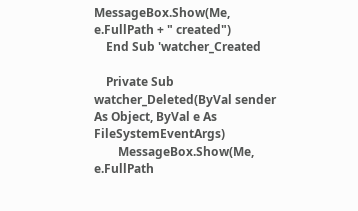MessageBox.Show(Me, e.FullPath + " created")
    End Sub 'watcher_Created

    Private Sub watcher_Deleted(ByVal sender As Object, ByVal e As FileSystemEventArgs)
        MessageBox.Show(Me, e.FullPath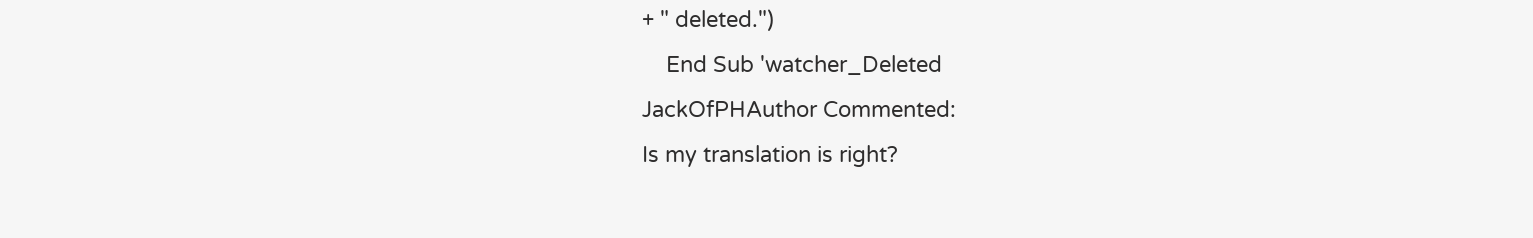+ " deleted.")
    End Sub 'watcher_Deleted
JackOfPHAuthor Commented:
Is my translation is right?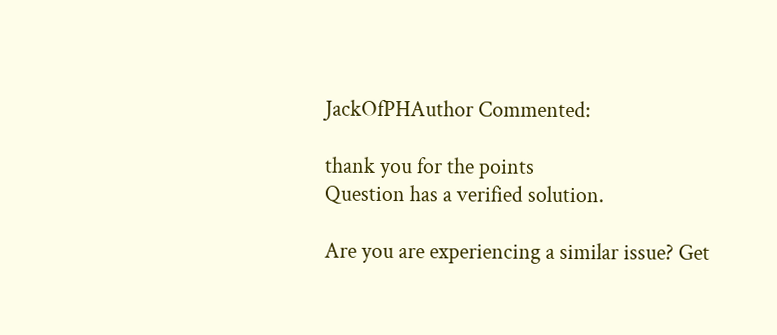JackOfPHAuthor Commented:

thank you for the points
Question has a verified solution.

Are you are experiencing a similar issue? Get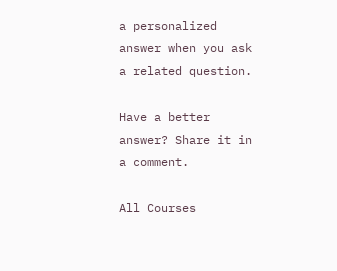a personalized answer when you ask a related question.

Have a better answer? Share it in a comment.

All Courses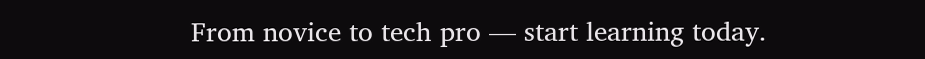From novice to tech pro — start learning today.